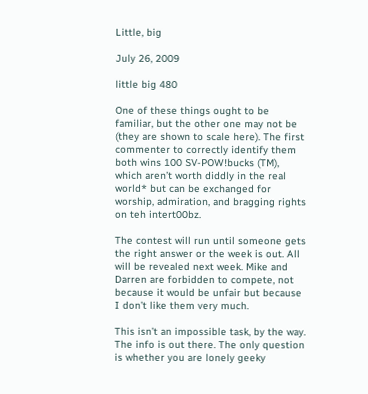Little, big

July 26, 2009

little big 480

One of these things ought to be familiar, but the other one may not be (they are shown to scale here). The first commenter to correctly identify them both wins 100 SV-POW!bucks (TM), which aren’t worth diddly in the real world* but can be exchanged for worship, admiration, and bragging rights on teh intert00bz.

The contest will run until someone gets the right answer or the week is out. All will be revealed next week. Mike and Darren are forbidden to compete, not because it would be unfair but because I don’t like them very much.

This isn’t an impossible task, by the way. The info is out there. The only question is whether you are lonely geeky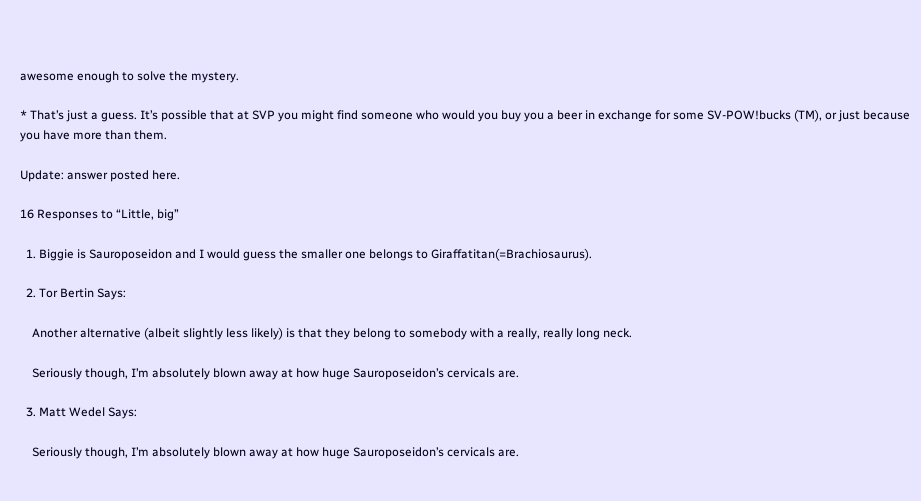awesome enough to solve the mystery.

* That’s just a guess. It’s possible that at SVP you might find someone who would you buy you a beer in exchange for some SV-POW!bucks (TM), or just because you have more than them.

Update: answer posted here.

16 Responses to “Little, big”

  1. Biggie is Sauroposeidon and I would guess the smaller one belongs to Giraffatitan(=Brachiosaurus).

  2. Tor Bertin Says:

    Another alternative (albeit slightly less likely) is that they belong to somebody with a really, really long neck.

    Seriously though, I’m absolutely blown away at how huge Sauroposeidon’s cervicals are.

  3. Matt Wedel Says:

    Seriously though, I’m absolutely blown away at how huge Sauroposeidon’s cervicals are.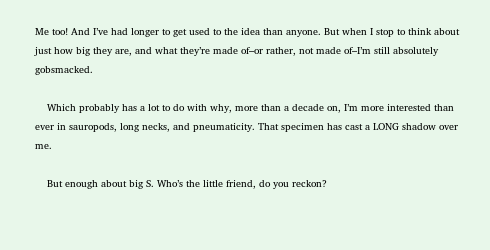Me too! And I’ve had longer to get used to the idea than anyone. But when I stop to think about just how big they are, and what they’re made of–or rather, not made of–I’m still absolutely gobsmacked.

    Which probably has a lot to do with why, more than a decade on, I’m more interested than ever in sauropods, long necks, and pneumaticity. That specimen has cast a LONG shadow over me.

    But enough about big S. Who’s the little friend, do you reckon?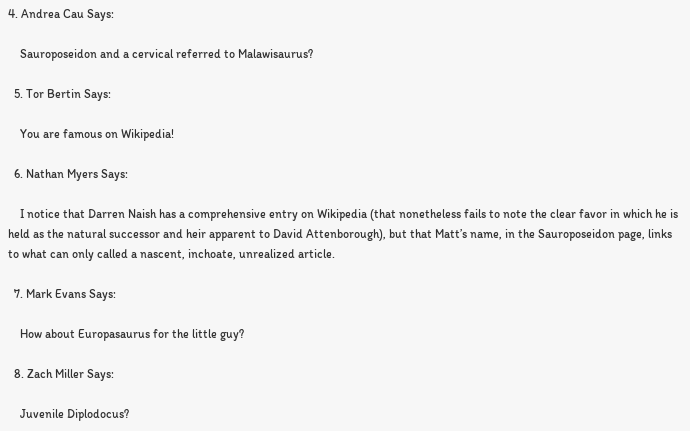4. Andrea Cau Says:

    Sauroposeidon and a cervical referred to Malawisaurus?

  5. Tor Bertin Says:

    You are famous on Wikipedia!

  6. Nathan Myers Says:

    I notice that Darren Naish has a comprehensive entry on Wikipedia (that nonetheless fails to note the clear favor in which he is held as the natural successor and heir apparent to David Attenborough), but that Matt’s name, in the Sauroposeidon page, links to what can only called a nascent, inchoate, unrealized article.

  7. Mark Evans Says:

    How about Europasaurus for the little guy?

  8. Zach Miller Says:

    Juvenile Diplodocus?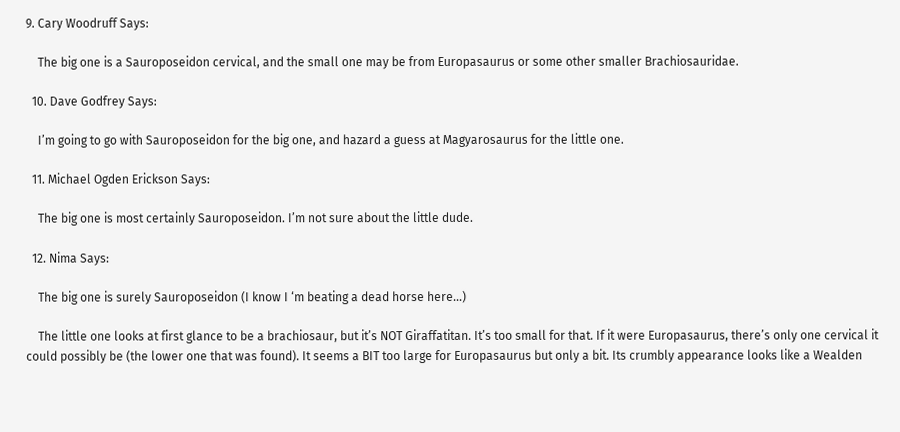9. Cary Woodruff Says:

    The big one is a Sauroposeidon cervical, and the small one may be from Europasaurus or some other smaller Brachiosauridae.

  10. Dave Godfrey Says:

    I’m going to go with Sauroposeidon for the big one, and hazard a guess at Magyarosaurus for the little one.

  11. Michael Ogden Erickson Says:

    The big one is most certainly Sauroposeidon. I’m not sure about the little dude.

  12. Nima Says:

    The big one is surely Sauroposeidon (I know I ‘m beating a dead horse here…)

    The little one looks at first glance to be a brachiosaur, but it’s NOT Giraffatitan. It’s too small for that. If it were Europasaurus, there’s only one cervical it could possibly be (the lower one that was found). It seems a BIT too large for Europasaurus but only a bit. Its crumbly appearance looks like a Wealden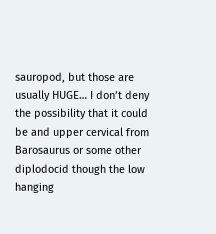sauropod, but those are usually HUGE… I don’t deny the possibility that it could be and upper cervical from Barosaurus or some other diplodocid though the low hanging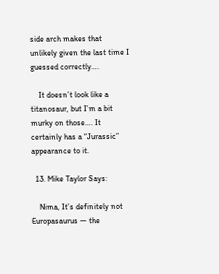side arch makes that unlikely given the last time I guessed correctly….

    It doesn’t look like a titanosaur, but I’m a bit murky on those…. It certainly has a “Jurassic” appearance to it.

  13. Mike Taylor Says:

    Nima, It’s definitely not Europasaurus — the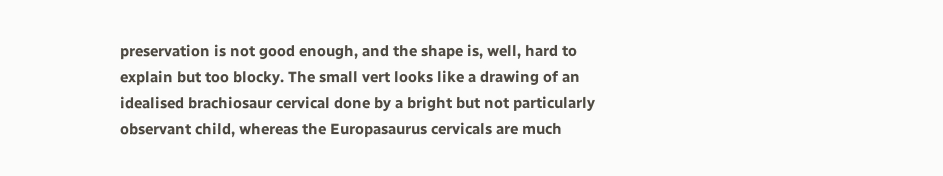preservation is not good enough, and the shape is, well, hard to explain but too blocky. The small vert looks like a drawing of an idealised brachiosaur cervical done by a bright but not particularly observant child, whereas the Europasaurus cervicals are much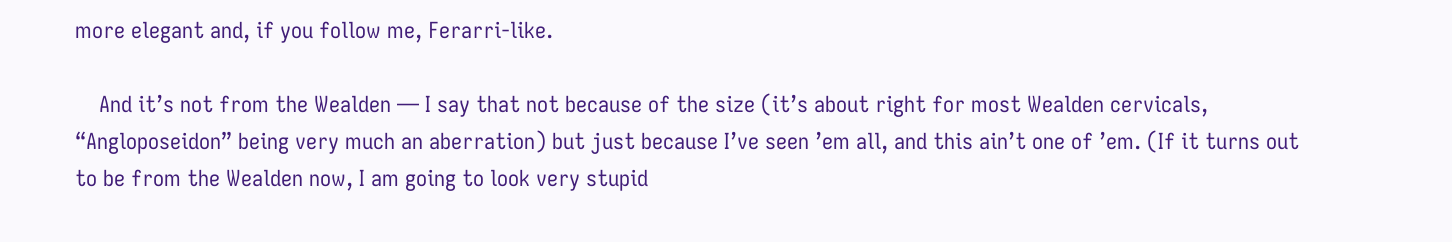more elegant and, if you follow me, Ferarri-like.

    And it’s not from the Wealden — I say that not because of the size (it’s about right for most Wealden cervicals, “Angloposeidon” being very much an aberration) but just because I’ve seen ’em all, and this ain’t one of ’em. (If it turns out to be from the Wealden now, I am going to look very stupid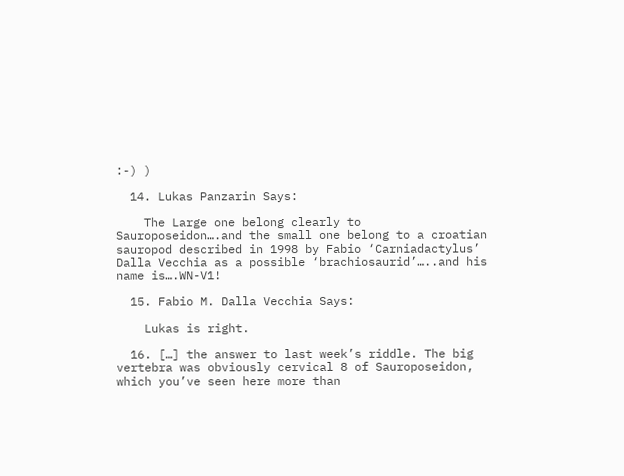:-) )

  14. Lukas Panzarin Says:

    The Large one belong clearly to Sauroposeidon….and the small one belong to a croatian sauropod described in 1998 by Fabio ‘Carniadactylus’ Dalla Vecchia as a possible ‘brachiosaurid’…..and his name is….WN-V1!

  15. Fabio M. Dalla Vecchia Says:

    Lukas is right.

  16. […] the answer to last week’s riddle. The big vertebra was obviously cervical 8 of Sauroposeidon, which you’ve seen here more than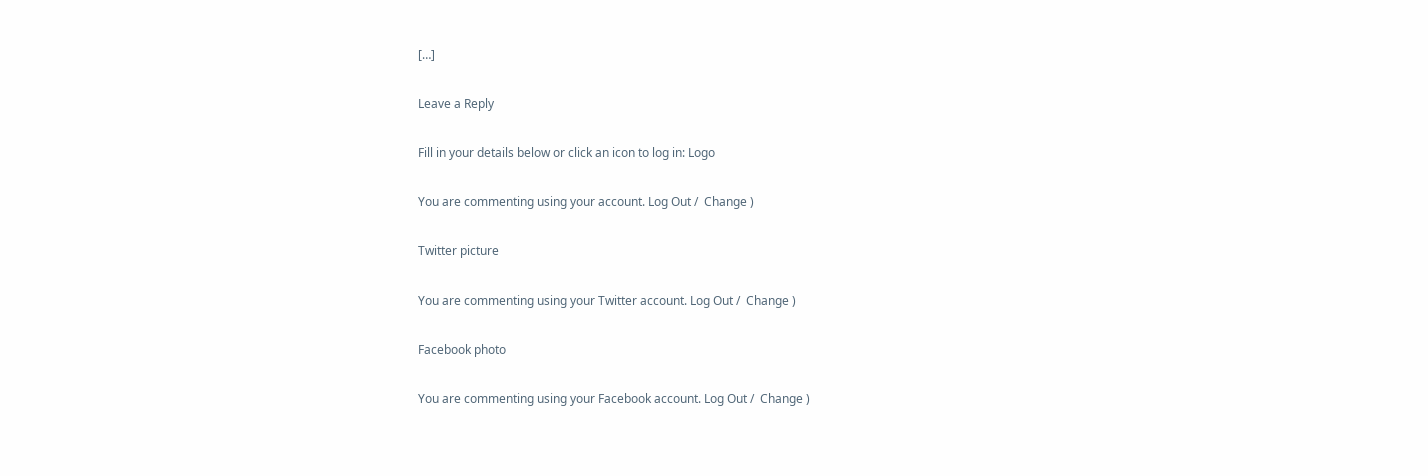[…]

Leave a Reply

Fill in your details below or click an icon to log in: Logo

You are commenting using your account. Log Out /  Change )

Twitter picture

You are commenting using your Twitter account. Log Out /  Change )

Facebook photo

You are commenting using your Facebook account. Log Out /  Change )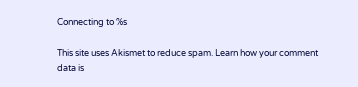Connecting to %s

This site uses Akismet to reduce spam. Learn how your comment data is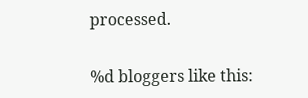processed.

%d bloggers like this: